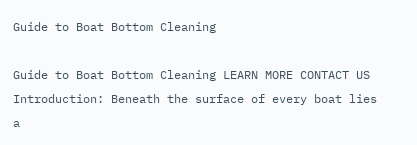Guide to Boat Bottom Cleaning

Guide to Boat Bottom Cleaning LEARN MORE CONTACT US Introduction: Beneath the surface of every boat lies a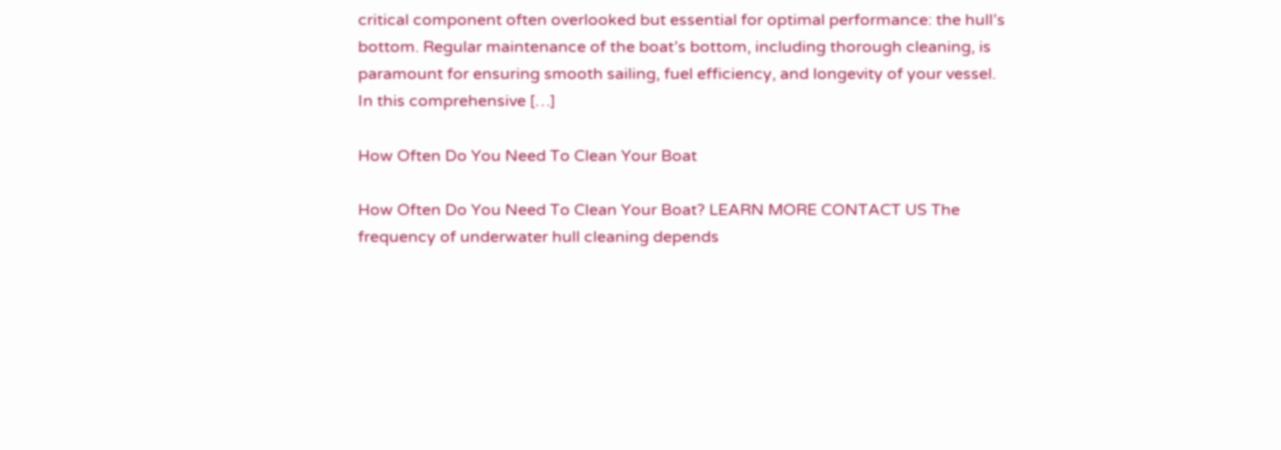critical component often overlooked but essential for optimal performance: the hull’s bottom. Regular maintenance of the boat’s bottom, including thorough cleaning, is paramount for ensuring smooth sailing, fuel efficiency, and longevity of your vessel. In this comprehensive […]

How Often Do You Need To Clean Your Boat

How Often Do You Need To Clean Your Boat? LEARN MORE CONTACT US The frequency of underwater hull cleaning depends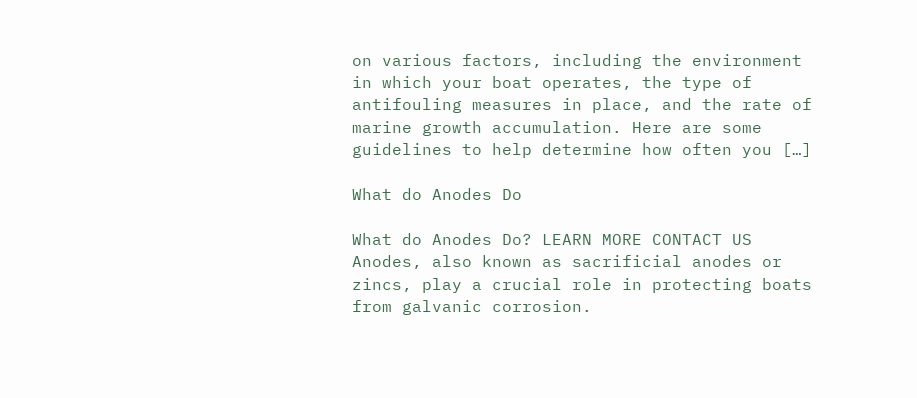on various factors, including the environment in which your boat operates, the type of antifouling measures in place, and the rate of marine growth accumulation. Here are some guidelines to help determine how often you […]

What do Anodes Do

What do Anodes Do? LEARN MORE CONTACT US Anodes, also known as sacrificial anodes or zincs, play a crucial role in protecting boats from galvanic corrosion.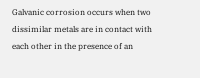Galvanic corrosion occurs when two dissimilar metals are in contact with each other in the presence of an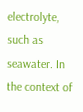electrolyte, such as seawater. In the context of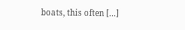boats, this often […]